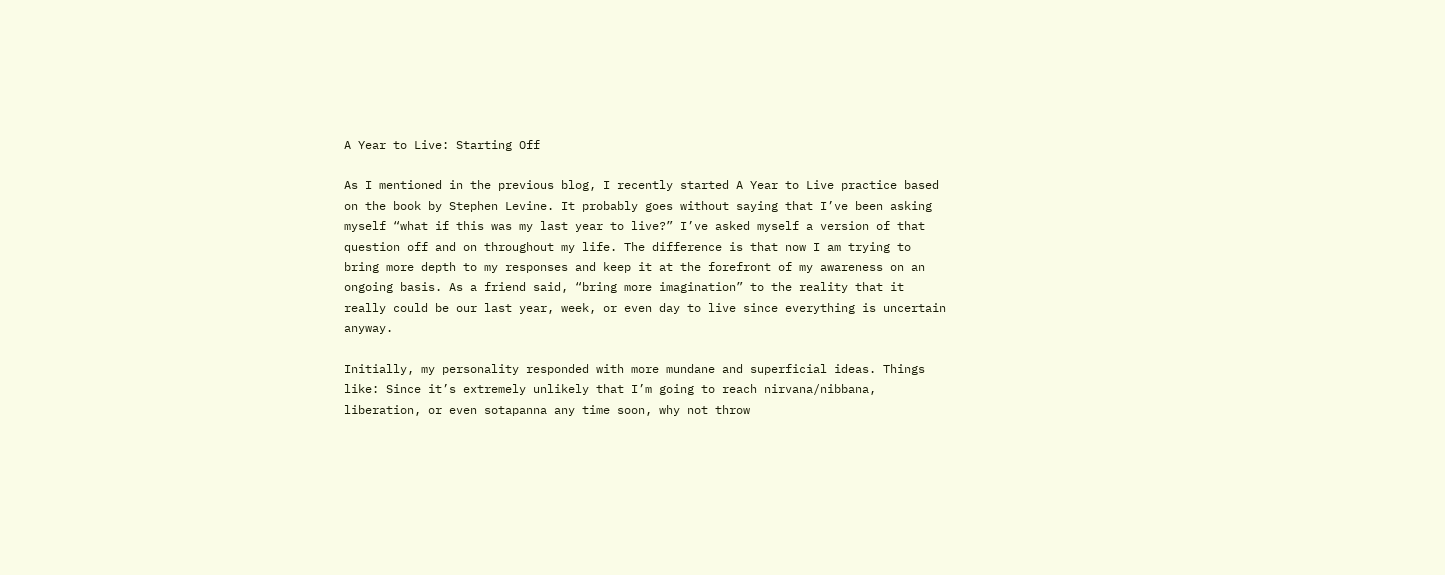A Year to Live: Starting Off

As I mentioned in the previous blog, I recently started A Year to Live practice based on the book by Stephen Levine. It probably goes without saying that I’ve been asking myself “what if this was my last year to live?” I’ve asked myself a version of that question off and on throughout my life. The difference is that now I am trying to bring more depth to my responses and keep it at the forefront of my awareness on an ongoing basis. As a friend said, “bring more imagination” to the reality that it really could be our last year, week, or even day to live since everything is uncertain anyway.

Initially, my personality responded with more mundane and superficial ideas. Things like: Since it’s extremely unlikely that I’m going to reach nirvana/nibbana, liberation, or even sotapanna any time soon, why not throw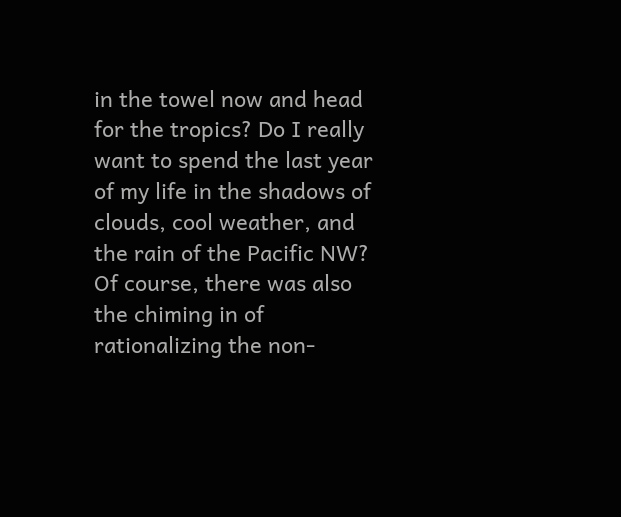in the towel now and head for the tropics? Do I really want to spend the last year of my life in the shadows of clouds, cool weather, and the rain of the Pacific NW? Of course, there was also the chiming in of rationalizing the non-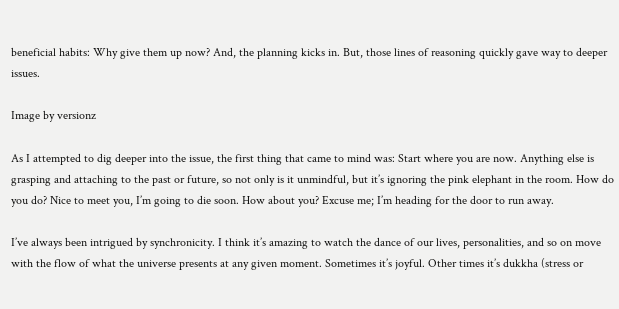beneficial habits: Why give them up now? And, the planning kicks in. But, those lines of reasoning quickly gave way to deeper issues.

Image by versionz

As I attempted to dig deeper into the issue, the first thing that came to mind was: Start where you are now. Anything else is grasping and attaching to the past or future, so not only is it unmindful, but it’s ignoring the pink elephant in the room. How do you do? Nice to meet you, I’m going to die soon. How about you? Excuse me; I’m heading for the door to run away.

I’ve always been intrigued by synchronicity. I think it’s amazing to watch the dance of our lives, personalities, and so on move with the flow of what the universe presents at any given moment. Sometimes it’s joyful. Other times it’s dukkha (stress or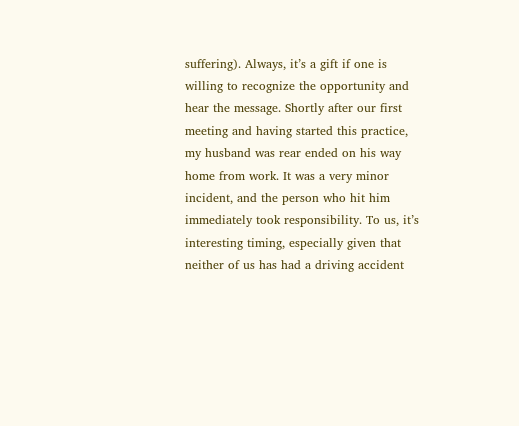suffering). Always, it’s a gift if one is willing to recognize the opportunity and hear the message. Shortly after our first meeting and having started this practice, my husband was rear ended on his way home from work. It was a very minor incident, and the person who hit him immediately took responsibility. To us, it’s interesting timing, especially given that neither of us has had a driving accident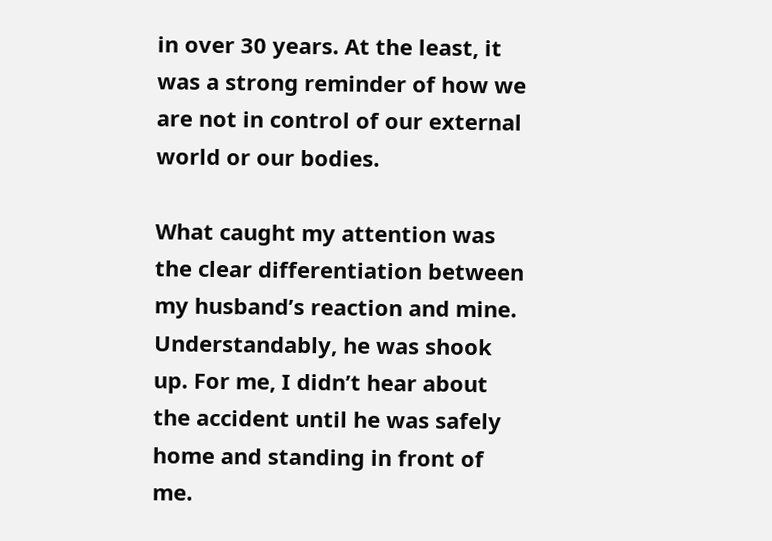in over 30 years. At the least, it was a strong reminder of how we are not in control of our external world or our bodies.

What caught my attention was the clear differentiation between my husband’s reaction and mine. Understandably, he was shook up. For me, I didn’t hear about the accident until he was safely home and standing in front of me.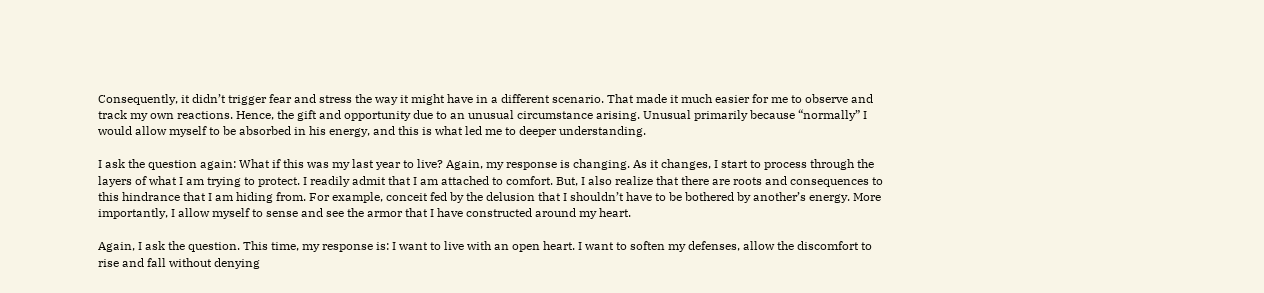Consequently, it didn’t trigger fear and stress the way it might have in a different scenario. That made it much easier for me to observe and track my own reactions. Hence, the gift and opportunity due to an unusual circumstance arising. Unusual primarily because “normally” I would allow myself to be absorbed in his energy, and this is what led me to deeper understanding.

I ask the question again: What if this was my last year to live? Again, my response is changing. As it changes, I start to process through the layers of what I am trying to protect. I readily admit that I am attached to comfort. But, I also realize that there are roots and consequences to this hindrance that I am hiding from. For example, conceit fed by the delusion that I shouldn’t have to be bothered by another’s energy. More importantly, I allow myself to sense and see the armor that I have constructed around my heart.

Again, I ask the question. This time, my response is: I want to live with an open heart. I want to soften my defenses, allow the discomfort to rise and fall without denying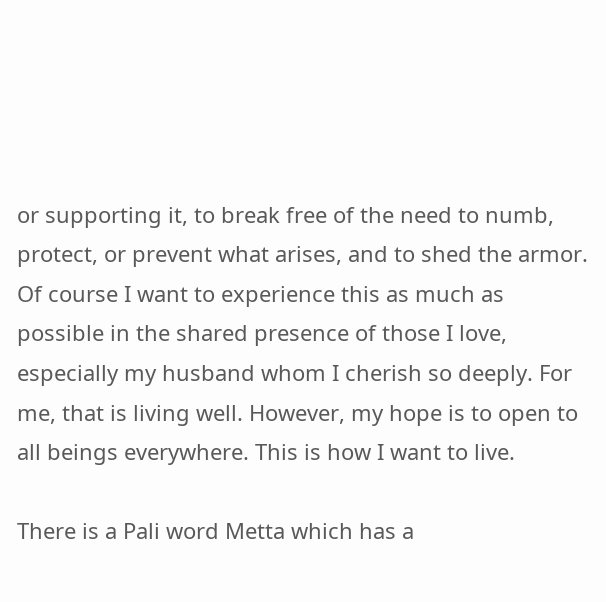or supporting it, to break free of the need to numb, protect, or prevent what arises, and to shed the armor. Of course I want to experience this as much as possible in the shared presence of those I love, especially my husband whom I cherish so deeply. For me, that is living well. However, my hope is to open to all beings everywhere. This is how I want to live.

There is a Pali word Metta which has a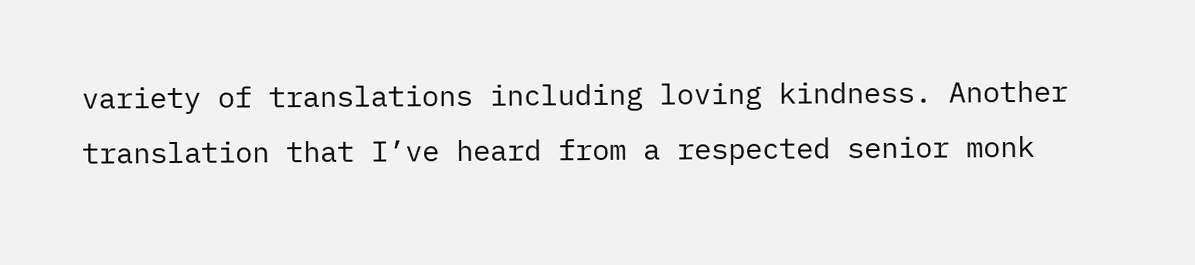variety of translations including loving kindness. Another translation that I’ve heard from a respected senior monk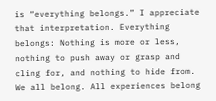is “everything belongs.” I appreciate that interpretation. Everything belongs: Nothing is more or less, nothing to push away or grasp and cling for, and nothing to hide from. We all belong. All experiences belong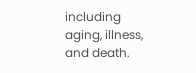including aging, illness, and death.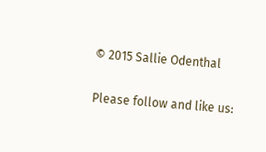© 2015 Sallie Odenthal

Please follow and like us: